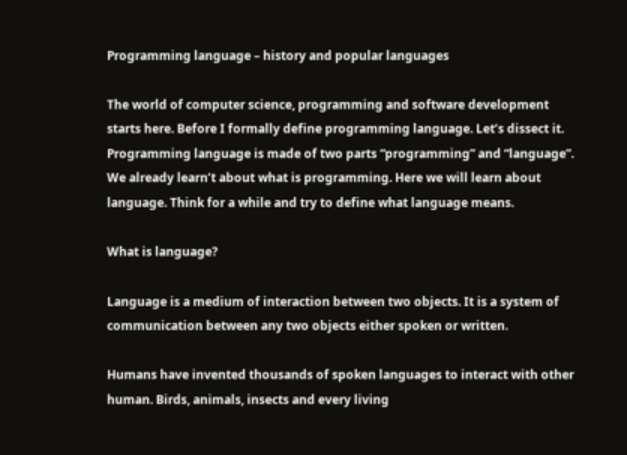Programming language – history and popular languages

The world of computer science, programming and software development starts here. Before I formally define programming language. Let’s dissect it. Programming language is made of two parts “programming” and “language”. We already learn’t about what is programming. Here we will learn about language. Think for a while and try to define what language means.

What is language?

Language is a medium of interaction between two objects. It is a system of communication between any two objects either spoken or written.

Humans have invented thousands of spoken languages to interact with other human. Birds, animals, insects and every living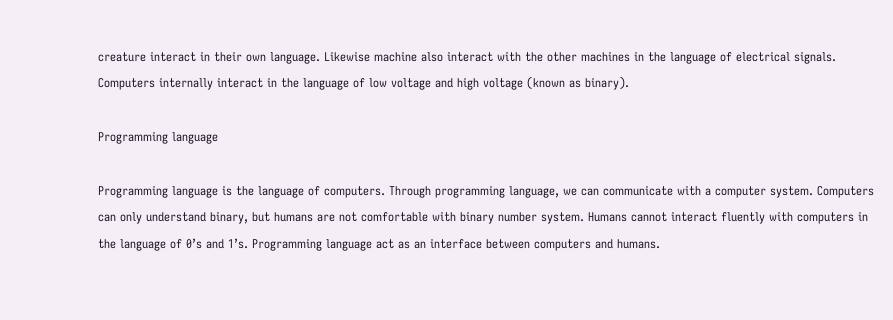creature interact in their own language. Likewise machine also interact with the other machines in the language of electrical signals. Computers internally interact in the language of low voltage and high voltage (known as binary).

Programming language

Programming language is the language of computers. Through programming language, we can communicate with a computer system. Computers can only understand binary, but humans are not comfortable with binary number system. Humans cannot interact fluently with computers in the language of 0’s and 1’s. Programming language act as an interface between computers and humans.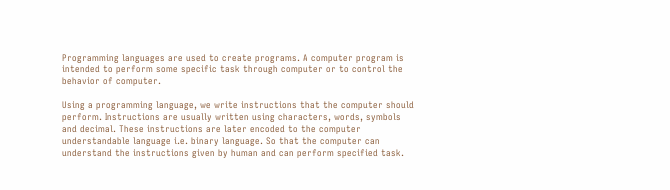Programming languages are used to create programs. A computer program is intended to perform some specific task through computer or to control the behavior of computer.

Using a programming language, we write instructions that the computer should perform. Instructions are usually written using characters, words, symbols and decimal. These instructions are later encoded to the computer understandable language i.e. binary language. So that the computer can understand the instructions given by human and can perform specified task.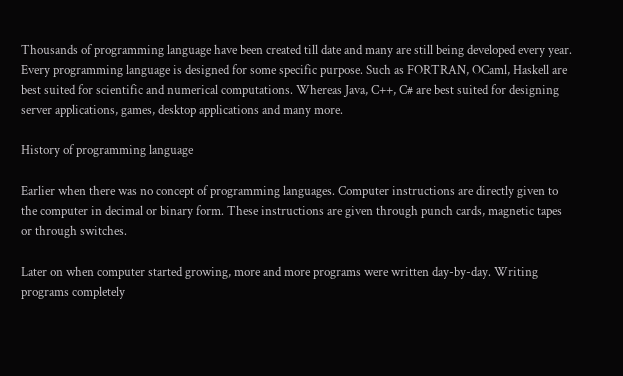Thousands of programming language have been created till date and many are still being developed every year. Every programming language is designed for some specific purpose. Such as FORTRAN, OCaml, Haskell are best suited for scientific and numerical computations. Whereas Java, C++, C# are best suited for designing server applications, games, desktop applications and many more.

History of programming language

Earlier when there was no concept of programming languages. Computer instructions are directly given to the computer in decimal or binary form. These instructions are given through punch cards, magnetic tapes or through switches.

Later on when computer started growing, more and more programs were written day-by-day. Writing programs completely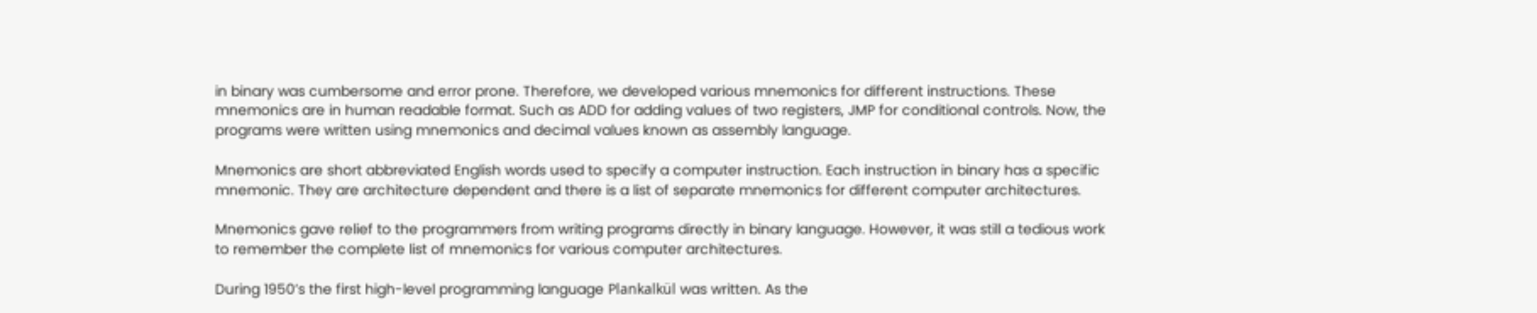in binary was cumbersome and error prone. Therefore, we developed various mnemonics for different instructions. These mnemonics are in human readable format. Such as ADD for adding values of two registers, JMP for conditional controls. Now, the programs were written using mnemonics and decimal values known as assembly language.

Mnemonics are short abbreviated English words used to specify a computer instruction. Each instruction in binary has a specific mnemonic. They are architecture dependent and there is a list of separate mnemonics for different computer architectures.

Mnemonics gave relief to the programmers from writing programs directly in binary language. However, it was still a tedious work to remember the complete list of mnemonics for various computer architectures.

During 1950’s the first high-level programming language Plankalkül was written. As the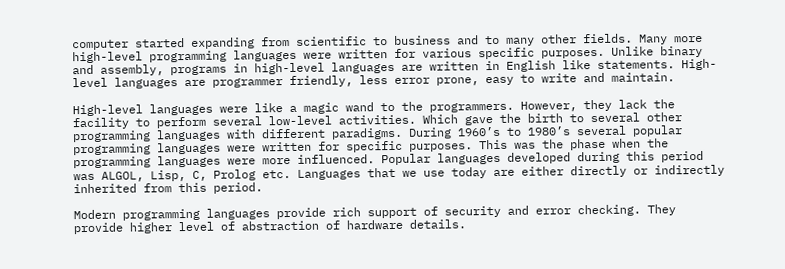computer started expanding from scientific to business and to many other fields. Many more high-level programming languages were written for various specific purposes. Unlike binary and assembly, programs in high-level languages are written in English like statements. High-level languages are programmer friendly, less error prone, easy to write and maintain.

High-level languages were like a magic wand to the programmers. However, they lack the facility to perform several low-level activities. Which gave the birth to several other programming languages with different paradigms. During 1960’s to 1980’s several popular programming languages were written for specific purposes. This was the phase when the programming languages were more influenced. Popular languages developed during this period was ALGOL, Lisp, C, Prolog etc. Languages that we use today are either directly or indirectly inherited from this period.

Modern programming languages provide rich support of security and error checking. They provide higher level of abstraction of hardware details.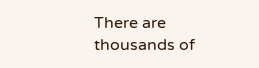There are thousands of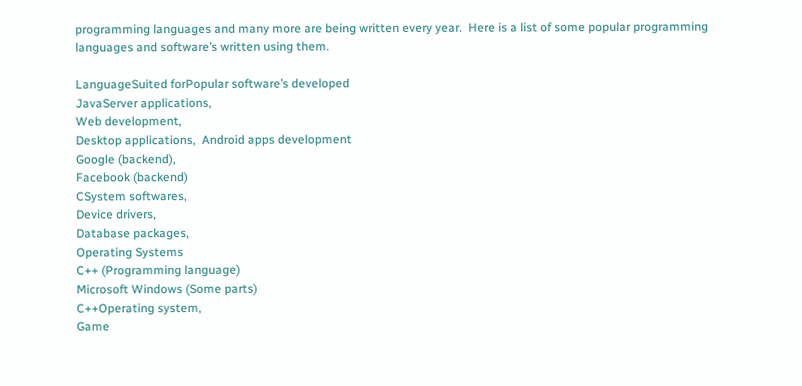programming languages and many more are being written every year.  Here is a list of some popular programming languages and software’s written using them.

LanguageSuited forPopular software’s developed
JavaServer applications,
Web development,
Desktop applications,  Android apps development
Google (backend),
Facebook (backend)
CSystem softwares,
Device drivers,
Database packages,
Operating Systems
C++ (Programming language)
Microsoft Windows (Some parts)
C++Operating system,
Game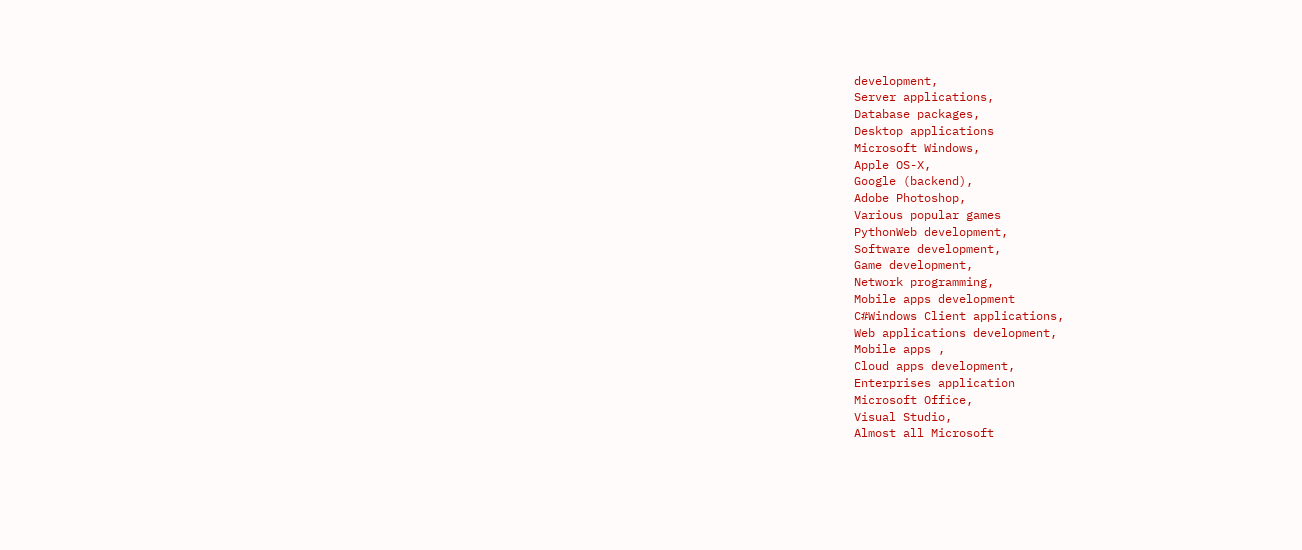development,
Server applications,
Database packages,
Desktop applications
Microsoft Windows,
Apple OS-X,
Google (backend),
Adobe Photoshop,
Various popular games
PythonWeb development,
Software development,
Game development,
Network programming,
Mobile apps development
C#Windows Client applications,
Web applications development,
Mobile apps ,
Cloud apps development,
Enterprises application
Microsoft Office,
Visual Studio,
Almost all Microsoft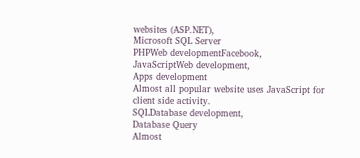websites (ASP.NET),
Microsoft SQL Server
PHPWeb developmentFacebook,
JavaScriptWeb development,
Apps development
Almost all popular website uses JavaScript for client side activity.
SQLDatabase development,
Database Query
Almost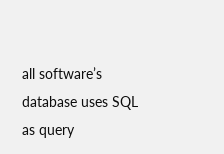all software’s database uses SQL as query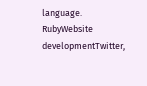language.
RubyWebsite developmentTwitter,